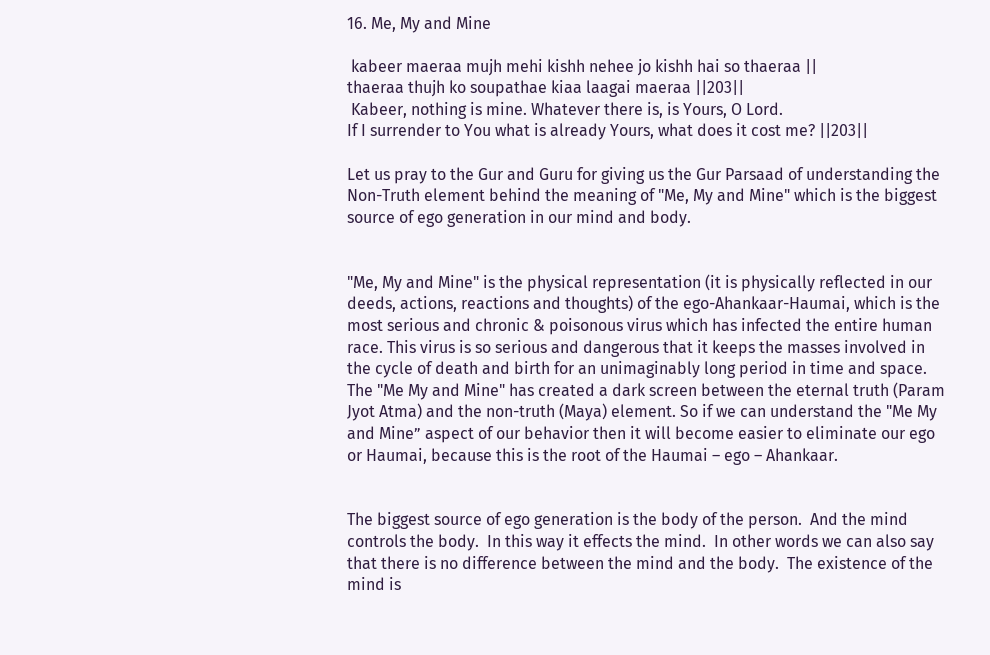16. Me, My and Mine

 kabeer maeraa mujh mehi kishh nehee jo kishh hai so thaeraa ||
thaeraa thujh ko soupathae kiaa laagai maeraa ||203||
 Kabeer, nothing is mine. Whatever there is, is Yours, O Lord.
If I surrender to You what is already Yours, what does it cost me? ||203||

Let us pray to the Gur and Guru for giving us the Gur Parsaad of understanding the Non-Truth element behind the meaning of "Me, My and Mine" which is the biggest source of ego generation in our mind and body.


"Me, My and Mine" is the physical representation (it is physically reflected in our deeds, actions, reactions and thoughts) of the ego-Ahankaar-Haumai, which is the most serious and chronic & poisonous virus which has infected the entire human race. This virus is so serious and dangerous that it keeps the masses involved in the cycle of death and birth for an unimaginably long period in time and space. The "Me My and Mine" has created a dark screen between the eternal truth (Param Jyot Atma) and the non-truth (Maya) element. So if we can understand the "Me My and Mine” aspect of our behavior then it will become easier to eliminate our ego or Haumai, because this is the root of the Haumai – ego – Ahankaar.


The biggest source of ego generation is the body of the person.  And the mind controls the body.  In this way it effects the mind.  In other words we can also say that there is no difference between the mind and the body.  The existence of the mind is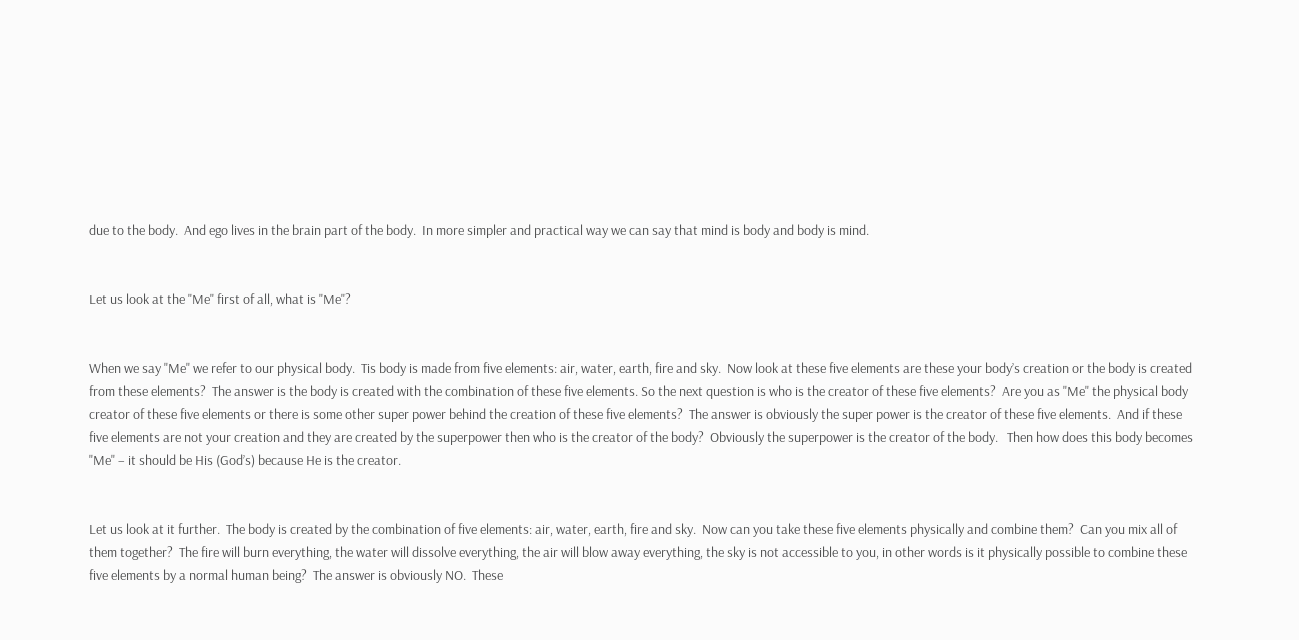due to the body.  And ego lives in the brain part of the body.  In more simpler and practical way we can say that mind is body and body is mind.


Let us look at the "Me" first of all, what is "Me"?


When we say "Me" we refer to our physical body.  Tis body is made from five elements: air, water, earth, fire and sky.  Now look at these five elements are these your body’s creation or the body is created from these elements?  The answer is the body is created with the combination of these five elements. So the next question is who is the creator of these five elements?  Are you as "Me" the physical body creator of these five elements or there is some other super power behind the creation of these five elements?  The answer is obviously the super power is the creator of these five elements.  And if these five elements are not your creation and they are created by the superpower then who is the creator of the body?  Obviously the superpower is the creator of the body.   Then how does this body becomes "Me" – it should be His (God’s) because He is the creator.


Let us look at it further.  The body is created by the combination of five elements: air, water, earth, fire and sky.  Now can you take these five elements physically and combine them?  Can you mix all of them together?  The fire will burn everything, the water will dissolve everything, the air will blow away everything, the sky is not accessible to you, in other words is it physically possible to combine these five elements by a normal human being?  The answer is obviously NO.  These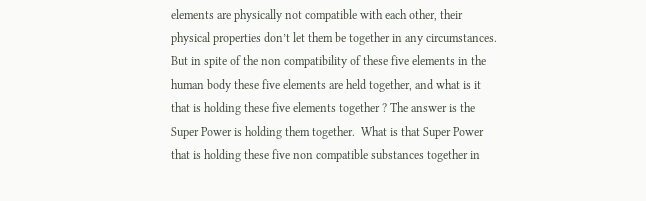elements are physically not compatible with each other, their physical properties don’t let them be together in any circumstances. But in spite of the non compatibility of these five elements in the human body these five elements are held together, and what is it that is holding these five elements together ? The answer is the Super Power is holding them together.  What is that Super Power that is holding these five non compatible substances together in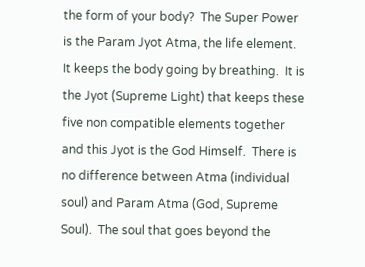the form of your body?  The Super Power is the Param Jyot Atma, the life element.  It keeps the body going by breathing.  It is the Jyot (Supreme Light) that keeps these five non compatible elements together and this Jyot is the God Himself.  There is no difference between Atma (individual soul) and Param Atma (God, Supreme Soul).  The soul that goes beyond the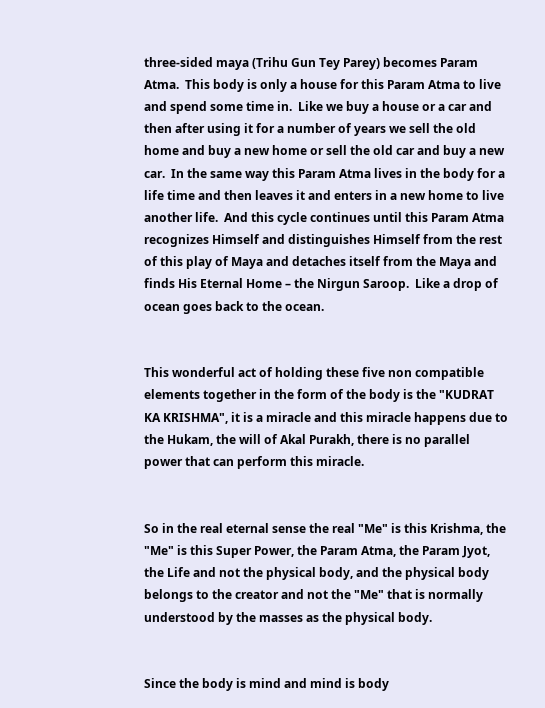three-sided maya (Trihu Gun Tey Parey) becomes Param Atma.  This body is only a house for this Param Atma to live and spend some time in.  Like we buy a house or a car and then after using it for a number of years we sell the old home and buy a new home or sell the old car and buy a new car.  In the same way this Param Atma lives in the body for a life time and then leaves it and enters in a new home to live another life.  And this cycle continues until this Param Atma recognizes Himself and distinguishes Himself from the rest of this play of Maya and detaches itself from the Maya and finds His Eternal Home – the Nirgun Saroop.  Like a drop of ocean goes back to the ocean.


This wonderful act of holding these five non compatible elements together in the form of the body is the "KUDRAT KA KRISHMA", it is a miracle and this miracle happens due to the Hukam, the will of Akal Purakh, there is no parallel power that can perform this miracle.


So in the real eternal sense the real "Me" is this Krishma, the "Me" is this Super Power, the Param Atma, the Param Jyot, the Life and not the physical body, and the physical body belongs to the creator and not the "Me" that is normally understood by the masses as the physical body.


Since the body is mind and mind is body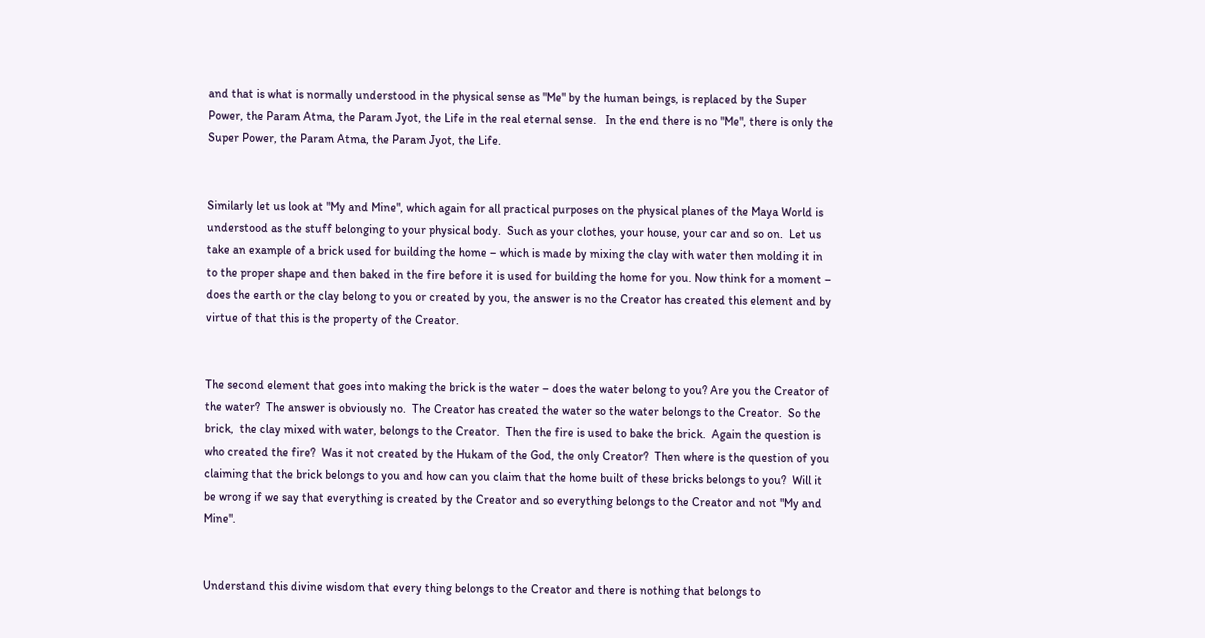and that is what is normally understood in the physical sense as "Me" by the human beings, is replaced by the Super Power, the Param Atma, the Param Jyot, the Life in the real eternal sense.   In the end there is no "Me", there is only the Super Power, the Param Atma, the Param Jyot, the Life.


Similarly let us look at "My and Mine", which again for all practical purposes on the physical planes of the Maya World is understood as the stuff belonging to your physical body.  Such as your clothes, your house, your car and so on.  Let us take an example of a brick used for building the home – which is made by mixing the clay with water then molding it in to the proper shape and then baked in the fire before it is used for building the home for you. Now think for a moment – does the earth or the clay belong to you or created by you, the answer is no the Creator has created this element and by virtue of that this is the property of the Creator.


The second element that goes into making the brick is the water – does the water belong to you? Are you the Creator of the water?  The answer is obviously no.  The Creator has created the water so the water belongs to the Creator.  So the brick,  the clay mixed with water, belongs to the Creator.  Then the fire is used to bake the brick.  Again the question is who created the fire?  Was it not created by the Hukam of the God, the only Creator?  Then where is the question of you claiming that the brick belongs to you and how can you claim that the home built of these bricks belongs to you?  Will it be wrong if we say that everything is created by the Creator and so everything belongs to the Creator and not "My and Mine".


Understand this divine wisdom that every thing belongs to the Creator and there is nothing that belongs to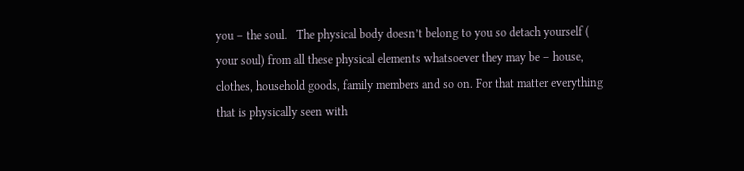you – the soul.   The physical body doesn’t belong to you so detach yourself ( your soul) from all these physical elements whatsoever they may be – house, clothes, household goods, family members and so on. For that matter everything that is physically seen with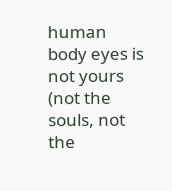human body eyes is not yours (not the souls, not the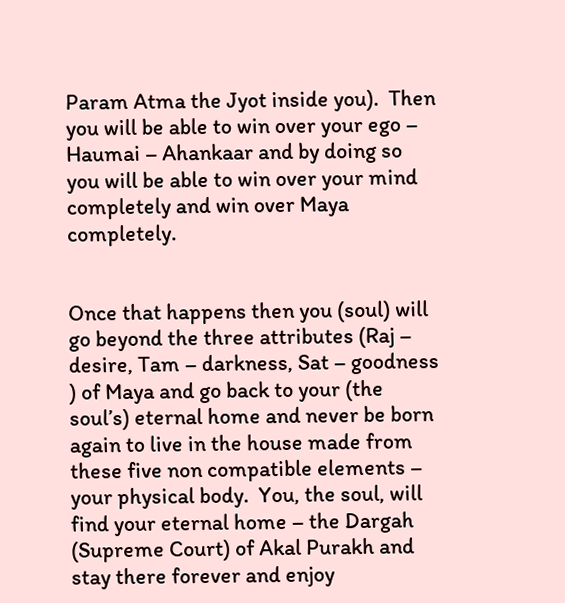Param Atma the Jyot inside you).  Then you will be able to win over your ego – Haumai – Ahankaar and by doing so you will be able to win over your mind completely and win over Maya completely.


Once that happens then you (soul) will go beyond the three attributes (Raj – desire, Tam – darkness, Sat – goodness ) of Maya and go back to your (the soul’s) eternal home and never be born again to live in the house made from these five non compatible elements – your physical body.  You, the soul, will find your eternal home – the Dargah (Supreme Court) of Akal Purakh and stay there forever and enjoy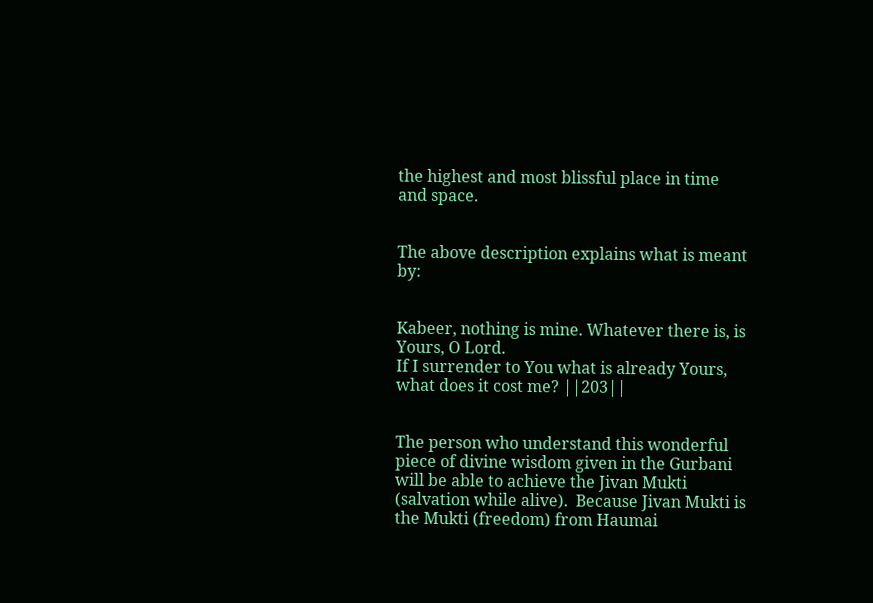the highest and most blissful place in time and space.


The above description explains what is meant by:


Kabeer, nothing is mine. Whatever there is, is Yours, O Lord.
If I surrender to You what is already Yours, what does it cost me? ||203||


The person who understand this wonderful piece of divine wisdom given in the Gurbani will be able to achieve the Jivan Mukti (salvation while alive).  Because Jivan Mukti is the Mukti (freedom) from Haumai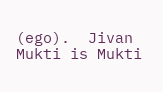(ego).  Jivan Mukti is Mukti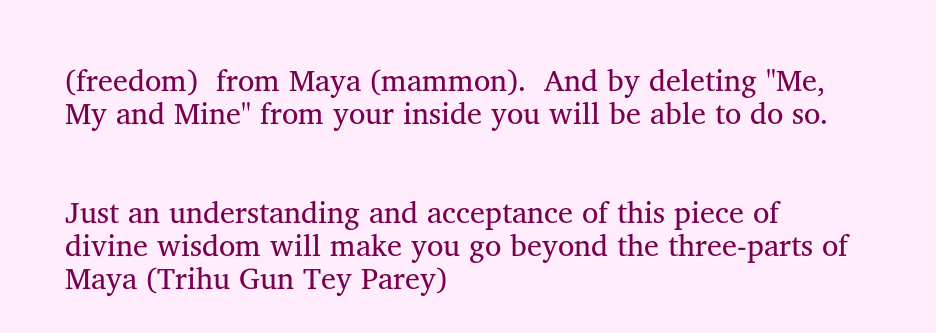(freedom)  from Maya (mammon).  And by deleting "Me, My and Mine" from your inside you will be able to do so.


Just an understanding and acceptance of this piece of divine wisdom will make you go beyond the three-parts of Maya (Trihu Gun Tey Parey)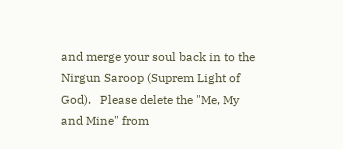and merge your soul back in to the Nirgun Saroop (Suprem Light of God).   Please delete the "Me, My and Mine" from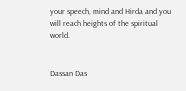your speech, mind and Hirda and you will reach heights of the spiritual world.


Dassan Das